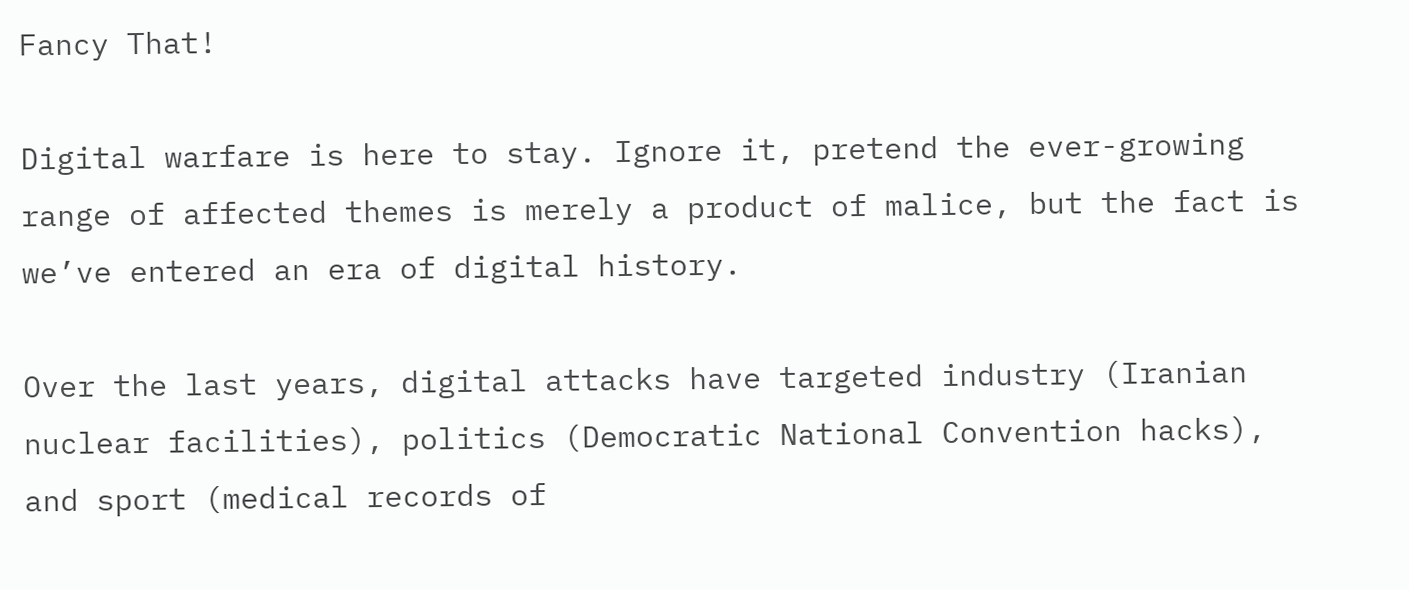Fancy That!

Digital warfare is here to stay. Ignore it, pretend the ever-growing range of affected themes is merely a product of malice, but the fact is we’ve entered an era of digital history.

Over the last years, digital attacks have targeted industry (Iranian nuclear facilities), politics (Democratic National Convention hacks), and sport (medical records of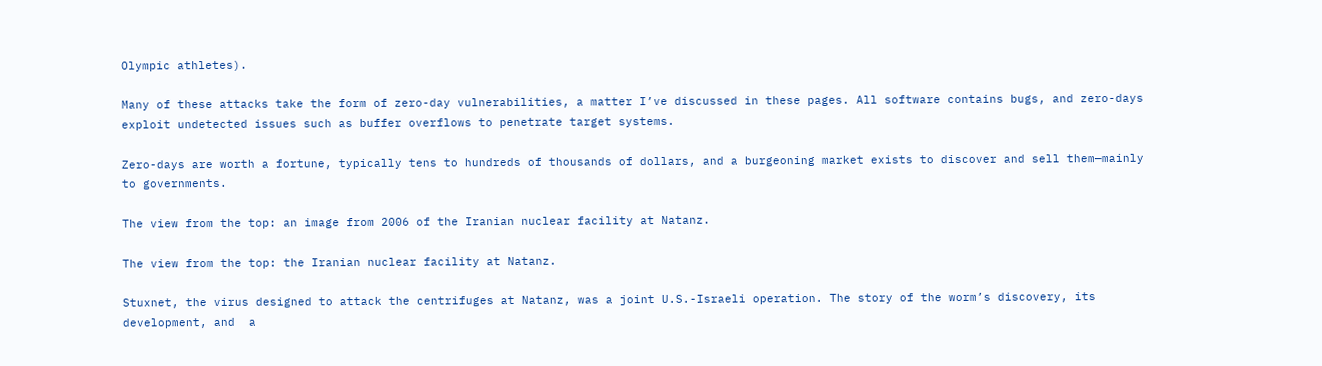Olympic athletes).

Many of these attacks take the form of zero-day vulnerabilities, a matter I’ve discussed in these pages. All software contains bugs, and zero-days exploit undetected issues such as buffer overflows to penetrate target systems.

Zero-days are worth a fortune, typically tens to hundreds of thousands of dollars, and a burgeoning market exists to discover and sell them—mainly to governments.

The view from the top: an image from 2006 of the Iranian nuclear facility at Natanz.

The view from the top: the Iranian nuclear facility at Natanz.

Stuxnet, the virus designed to attack the centrifuges at Natanz, was a joint U.S.-Israeli operation. The story of the worm’s discovery, its development, and  a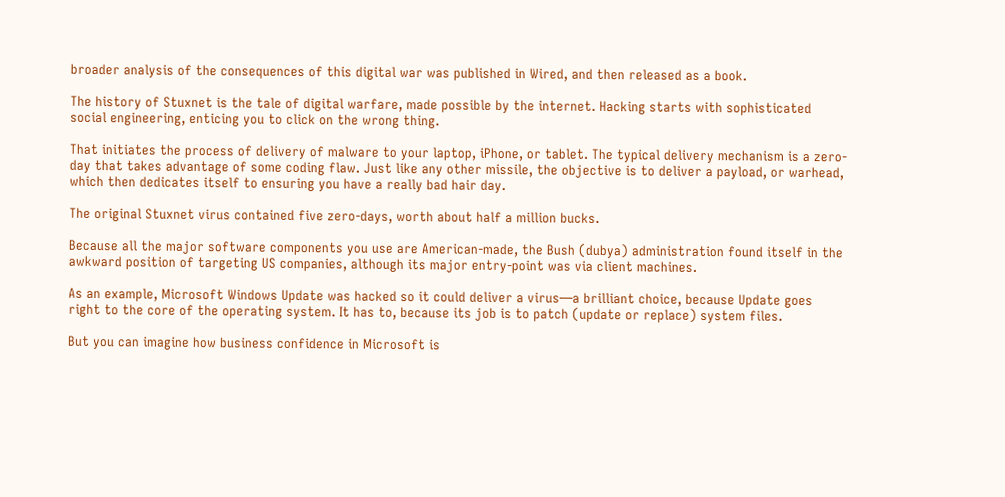broader analysis of the consequences of this digital war was published in Wired, and then released as a book.

The history of Stuxnet is the tale of digital warfare, made possible by the internet. Hacking starts with sophisticated social engineering, enticing you to click on the wrong thing.

That initiates the process of delivery of malware to your laptop, iPhone, or tablet. The typical delivery mechanism is a zero-day that takes advantage of some coding flaw. Just like any other missile, the objective is to deliver a payload, or warhead, which then dedicates itself to ensuring you have a really bad hair day.

The original Stuxnet virus contained five zero-days, worth about half a million bucks.

Because all the major software components you use are American-made, the Bush (dubya) administration found itself in the awkward position of targeting US companies, although its major entry-point was via client machines.

As an example, Microsoft Windows Update was hacked so it could deliver a virus—a brilliant choice, because Update goes right to the core of the operating system. It has to, because its job is to patch (update or replace) system files.

But you can imagine how business confidence in Microsoft is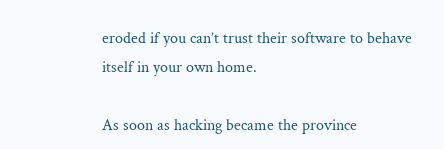eroded if you can’t trust their software to behave itself in your own home.

As soon as hacking became the province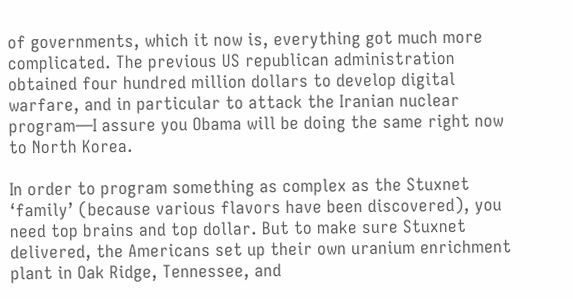of governments, which it now is, everything got much more complicated. The previous US republican administration obtained four hundred million dollars to develop digital warfare, and in particular to attack the Iranian nuclear program—I assure you Obama will be doing the same right now to North Korea.

In order to program something as complex as the Stuxnet ‘family’ (because various flavors have been discovered), you need top brains and top dollar. But to make sure Stuxnet delivered, the Americans set up their own uranium enrichment plant in Oak Ridge, Tennessee, and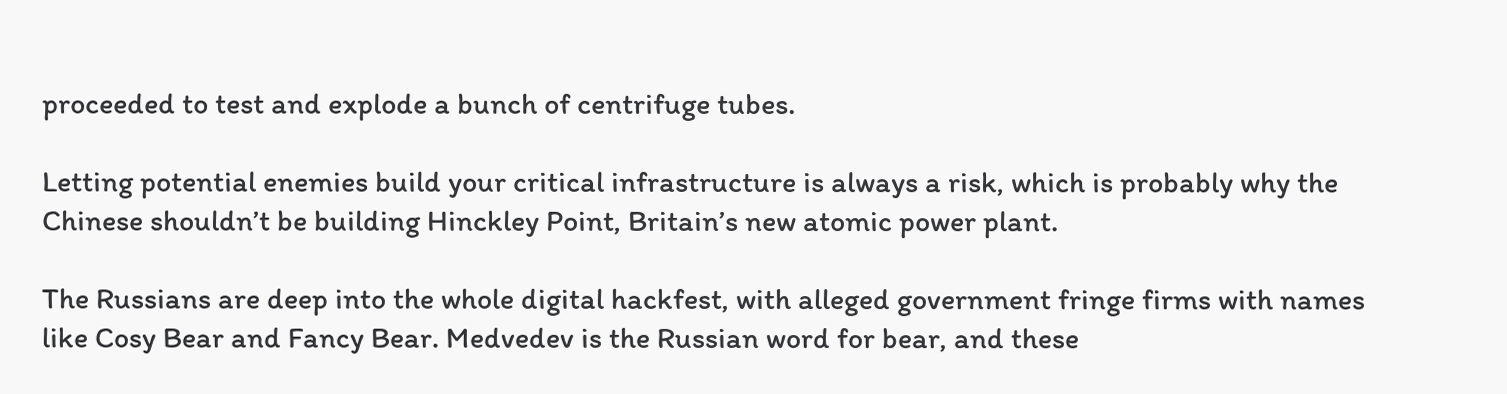proceeded to test and explode a bunch of centrifuge tubes.

Letting potential enemies build your critical infrastructure is always a risk, which is probably why the Chinese shouldn’t be building Hinckley Point, Britain’s new atomic power plant.

The Russians are deep into the whole digital hackfest, with alleged government fringe firms with names like Cosy Bear and Fancy Bear. Medvedev is the Russian word for bear, and these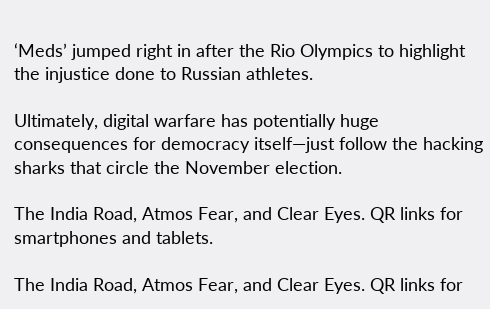‘Meds’ jumped right in after the Rio Olympics to highlight the injustice done to Russian athletes.

Ultimately, digital warfare has potentially huge consequences for democracy itself—just follow the hacking sharks that circle the November election.

The India Road, Atmos Fear, and Clear Eyes. QR links for smartphones and tablets.

The India Road, Atmos Fear, and Clear Eyes. QR links for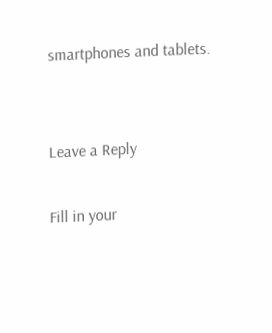smartphones and tablets.


Leave a Reply

Fill in your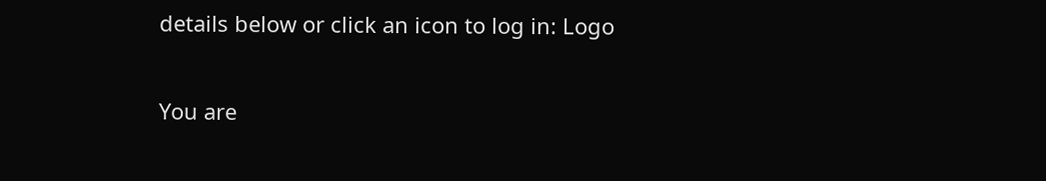details below or click an icon to log in: Logo

You are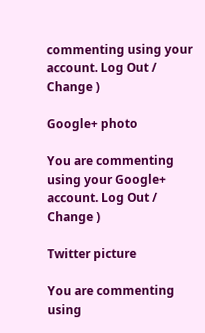commenting using your account. Log Out /  Change )

Google+ photo

You are commenting using your Google+ account. Log Out /  Change )

Twitter picture

You are commenting using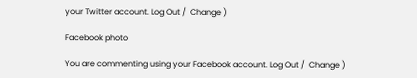your Twitter account. Log Out /  Change )

Facebook photo

You are commenting using your Facebook account. Log Out /  Change )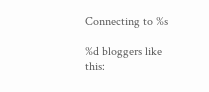Connecting to %s

%d bloggers like this: